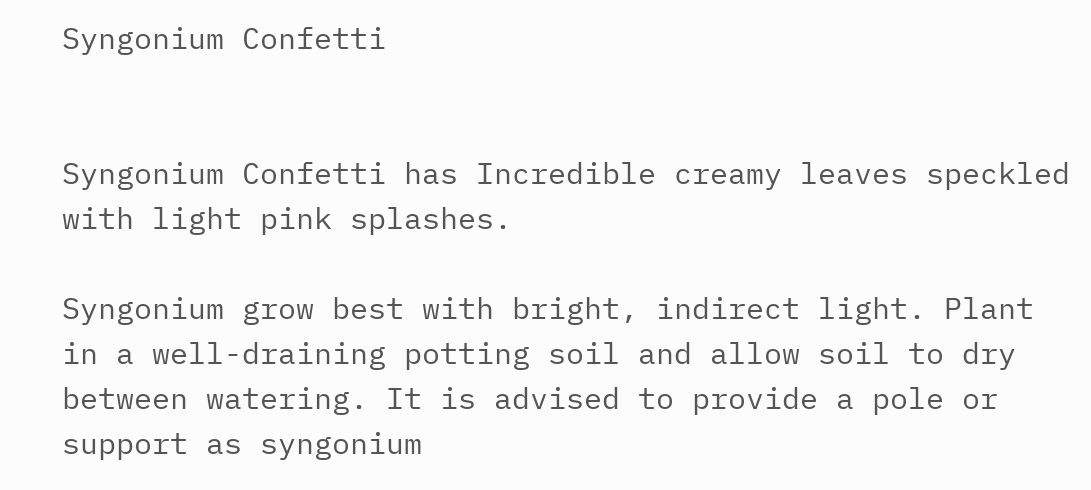Syngonium Confetti


Syngonium Confetti has Incredible creamy leaves speckled with light pink splashes.

Syngonium grow best with bright, indirect light. Plant in a well-draining potting soil and allow soil to dry between watering. It is advised to provide a pole or support as syngonium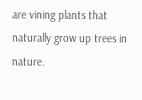are vining plants that naturally grow up trees in nature.